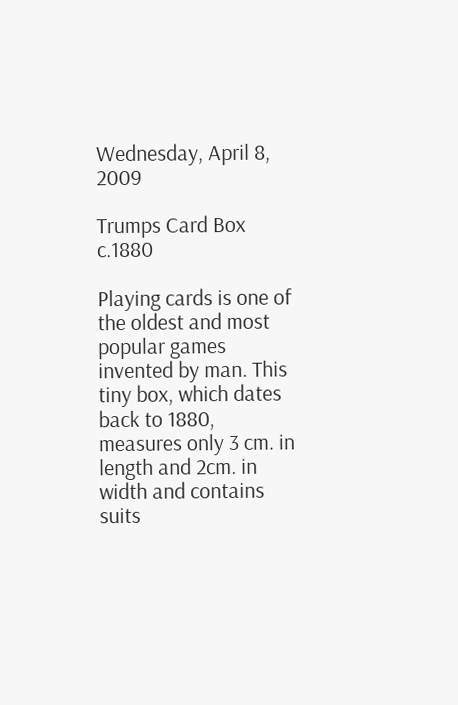Wednesday, April 8, 2009

Trumps Card Box c.1880

Playing cards is one of the oldest and most popular games invented by man. This tiny box, which dates back to 1880, measures only 3 cm. in length and 2cm. in width and contains suits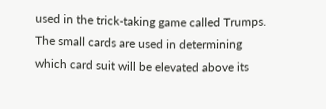used in the trick-taking game called Trumps. The small cards are used in determining which card suit will be elevated above its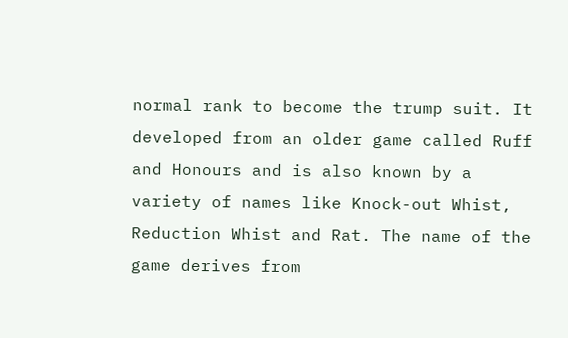normal rank to become the trump suit. It developed from an older game called Ruff and Honours and is also known by a variety of names like Knock-out Whist, Reduction Whist and Rat. The name of the game derives from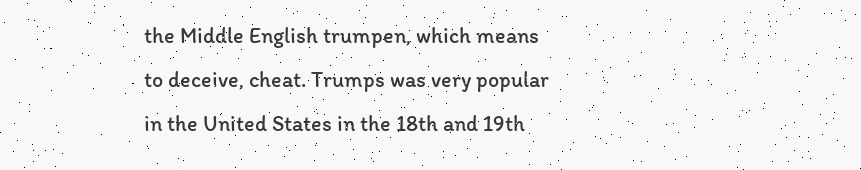the Middle English trumpen, which means to deceive, cheat. Trumps was very popular in the United States in the 18th and 19th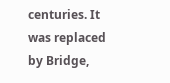centuries. It was replaced by Bridge,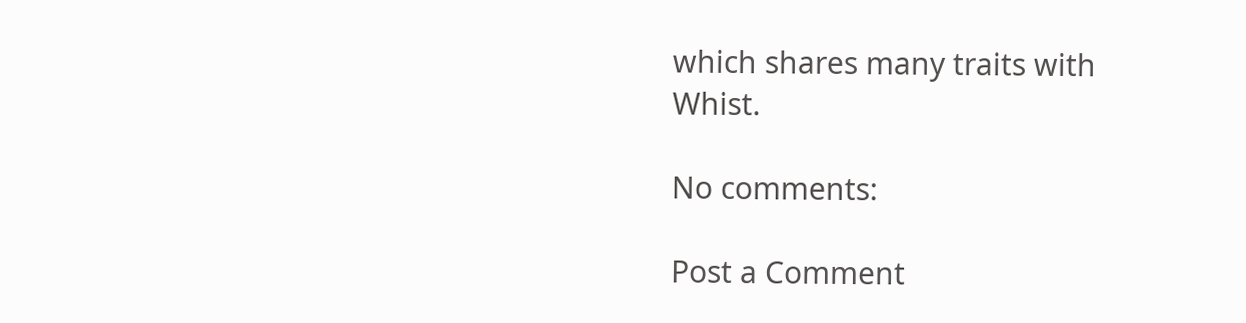which shares many traits with Whist.

No comments:

Post a Comment